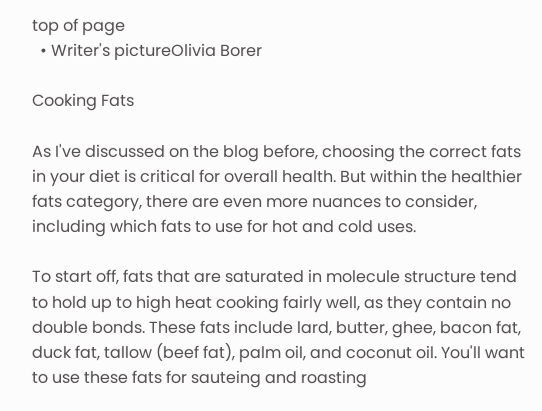top of page
  • Writer's pictureOlivia Borer

Cooking Fats

As I've discussed on the blog before, choosing the correct fats in your diet is critical for overall health. But within the healthier fats category, there are even more nuances to consider, including which fats to use for hot and cold uses.

To start off, fats that are saturated in molecule structure tend to hold up to high heat cooking fairly well, as they contain no double bonds. These fats include lard, butter, ghee, bacon fat, duck fat, tallow (beef fat), palm oil, and coconut oil. You'll want to use these fats for sauteing and roasting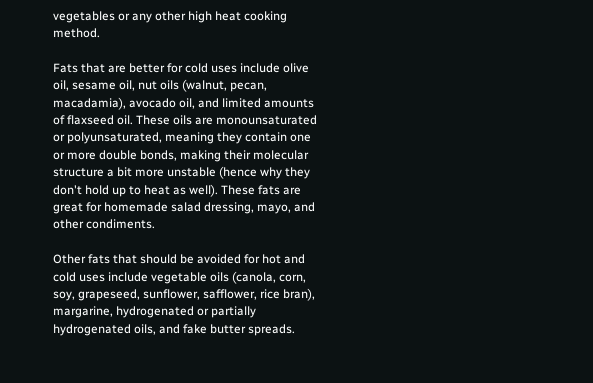vegetables or any other high heat cooking method.

Fats that are better for cold uses include olive oil, sesame oil, nut oils (walnut, pecan, macadamia), avocado oil, and limited amounts of flaxseed oil. These oils are monounsaturated or polyunsaturated, meaning they contain one or more double bonds, making their molecular structure a bit more unstable (hence why they don't hold up to heat as well). These fats are great for homemade salad dressing, mayo, and other condiments.

Other fats that should be avoided for hot and cold uses include vegetable oils (canola, corn, soy, grapeseed, sunflower, safflower, rice bran), margarine, hydrogenated or partially hydrogenated oils, and fake butter spreads.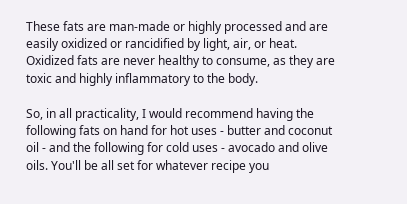These fats are man-made or highly processed and are easily oxidized or rancidified by light, air, or heat. Oxidized fats are never healthy to consume, as they are toxic and highly inflammatory to the body.

So, in all practicality, I would recommend having the following fats on hand for hot uses - butter and coconut oil - and the following for cold uses - avocado and olive oils. You'll be all set for whatever recipe you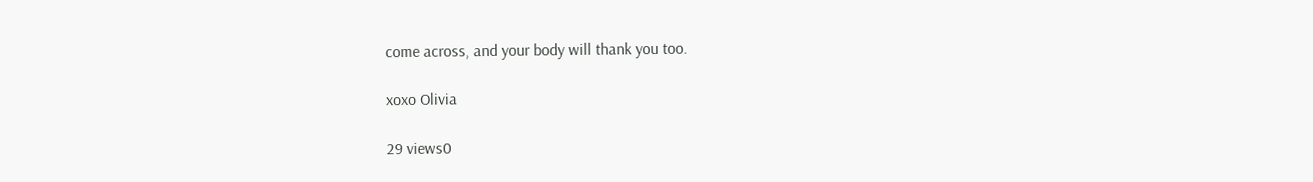come across, and your body will thank you too.

xoxo Olivia

29 views0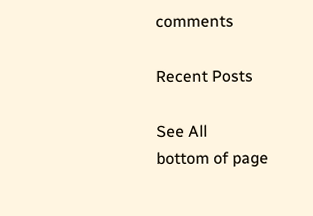comments

Recent Posts

See All
bottom of page